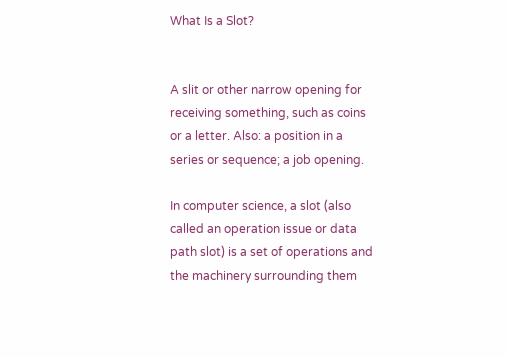What Is a Slot?


A slit or other narrow opening for receiving something, such as coins or a letter. Also: a position in a series or sequence; a job opening.

In computer science, a slot (also called an operation issue or data path slot) is a set of operations and the machinery surrounding them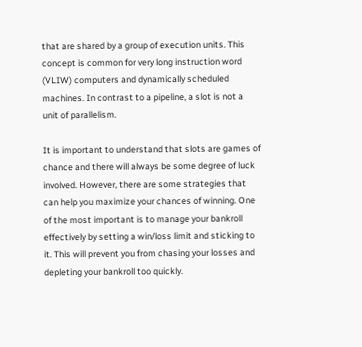that are shared by a group of execution units. This concept is common for very long instruction word (VLIW) computers and dynamically scheduled machines. In contrast to a pipeline, a slot is not a unit of parallelism.

It is important to understand that slots are games of chance and there will always be some degree of luck involved. However, there are some strategies that can help you maximize your chances of winning. One of the most important is to manage your bankroll effectively by setting a win/loss limit and sticking to it. This will prevent you from chasing your losses and depleting your bankroll too quickly.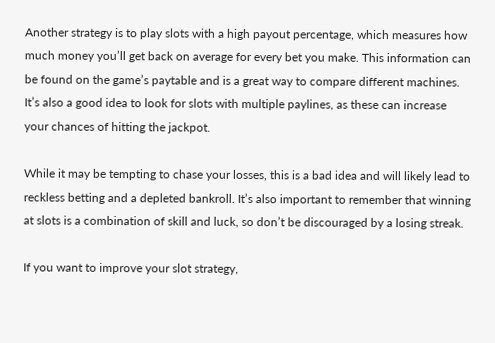Another strategy is to play slots with a high payout percentage, which measures how much money you’ll get back on average for every bet you make. This information can be found on the game’s paytable and is a great way to compare different machines. It’s also a good idea to look for slots with multiple paylines, as these can increase your chances of hitting the jackpot.

While it may be tempting to chase your losses, this is a bad idea and will likely lead to reckless betting and a depleted bankroll. It’s also important to remember that winning at slots is a combination of skill and luck, so don’t be discouraged by a losing streak.

If you want to improve your slot strategy,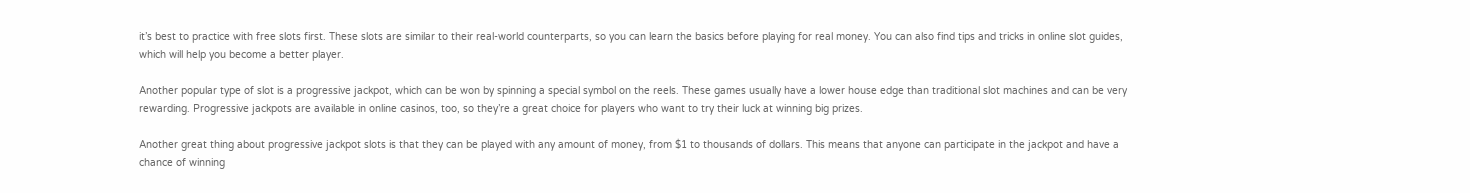it’s best to practice with free slots first. These slots are similar to their real-world counterparts, so you can learn the basics before playing for real money. You can also find tips and tricks in online slot guides, which will help you become a better player.

Another popular type of slot is a progressive jackpot, which can be won by spinning a special symbol on the reels. These games usually have a lower house edge than traditional slot machines and can be very rewarding. Progressive jackpots are available in online casinos, too, so they’re a great choice for players who want to try their luck at winning big prizes.

Another great thing about progressive jackpot slots is that they can be played with any amount of money, from $1 to thousands of dollars. This means that anyone can participate in the jackpot and have a chance of winning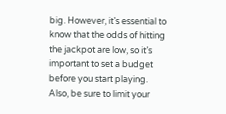big. However, it’s essential to know that the odds of hitting the jackpot are low, so it’s important to set a budget before you start playing. Also, be sure to limit your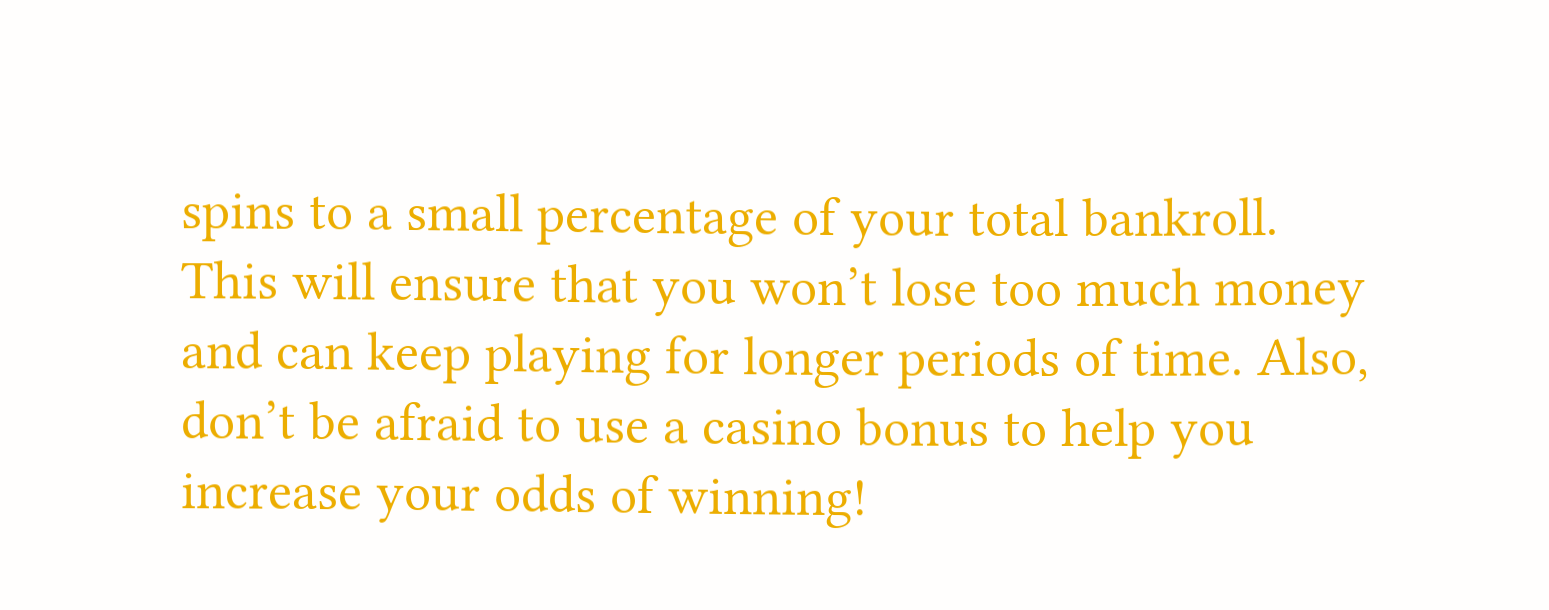spins to a small percentage of your total bankroll. This will ensure that you won’t lose too much money and can keep playing for longer periods of time. Also, don’t be afraid to use a casino bonus to help you increase your odds of winning!